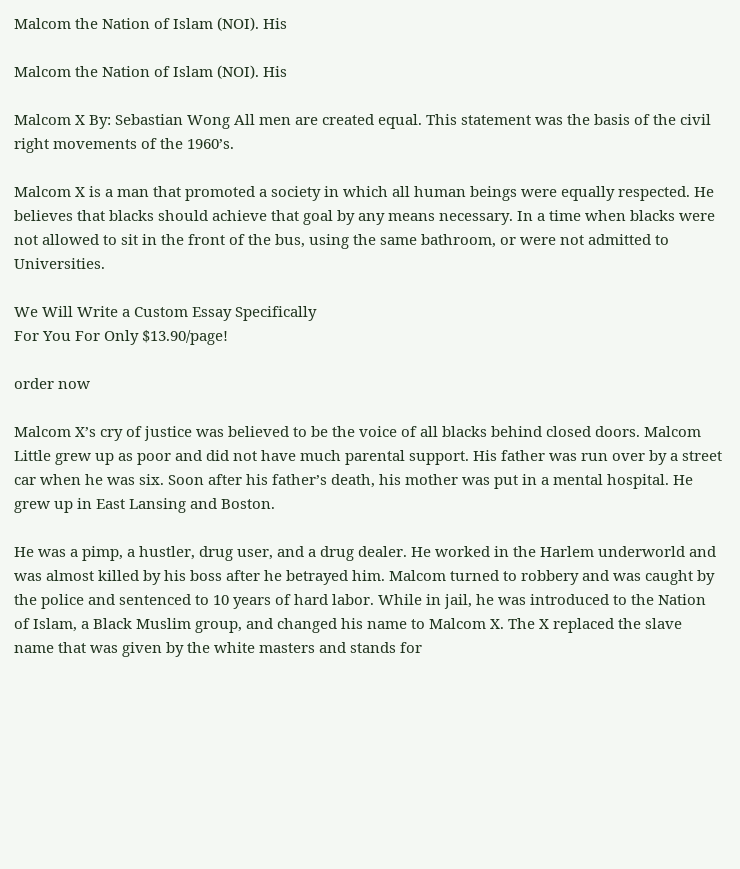Malcom the Nation of Islam (NOI). His

Malcom the Nation of Islam (NOI). His

Malcom X By: Sebastian Wong All men are created equal. This statement was the basis of the civil right movements of the 1960’s.

Malcom X is a man that promoted a society in which all human beings were equally respected. He believes that blacks should achieve that goal by any means necessary. In a time when blacks were not allowed to sit in the front of the bus, using the same bathroom, or were not admitted to Universities.

We Will Write a Custom Essay Specifically
For You For Only $13.90/page!

order now

Malcom X’s cry of justice was believed to be the voice of all blacks behind closed doors. Malcom Little grew up as poor and did not have much parental support. His father was run over by a street car when he was six. Soon after his father’s death, his mother was put in a mental hospital. He grew up in East Lansing and Boston.

He was a pimp, a hustler, drug user, and a drug dealer. He worked in the Harlem underworld and was almost killed by his boss after he betrayed him. Malcom turned to robbery and was caught by the police and sentenced to 10 years of hard labor. While in jail, he was introduced to the Nation of Islam, a Black Muslim group, and changed his name to Malcom X. The X replaced the slave name that was given by the white masters and stands for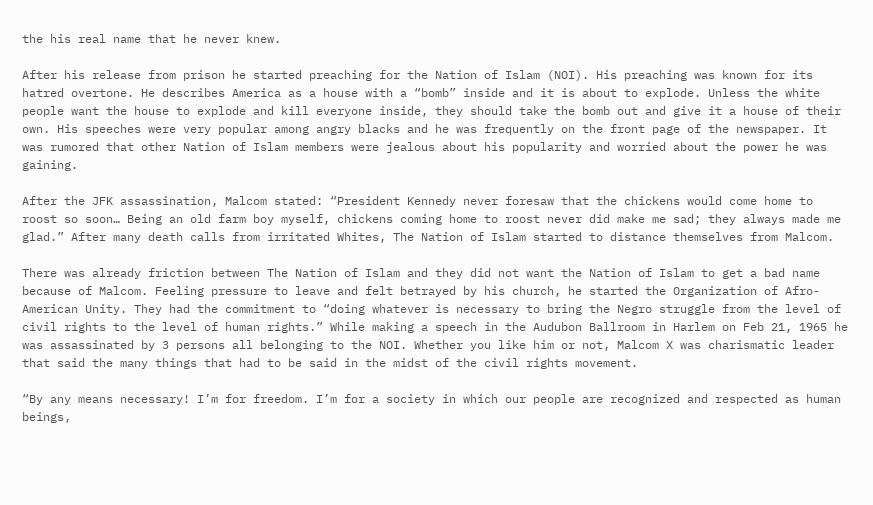the his real name that he never knew.

After his release from prison he started preaching for the Nation of Islam (NOI). His preaching was known for its hatred overtone. He describes America as a house with a “bomb” inside and it is about to explode. Unless the white people want the house to explode and kill everyone inside, they should take the bomb out and give it a house of their own. His speeches were very popular among angry blacks and he was frequently on the front page of the newspaper. It was rumored that other Nation of Islam members were jealous about his popularity and worried about the power he was gaining.

After the JFK assassination, Malcom stated: “President Kennedy never foresaw that the chickens would come home to roost so soon… Being an old farm boy myself, chickens coming home to roost never did make me sad; they always made me glad.” After many death calls from irritated Whites, The Nation of Islam started to distance themselves from Malcom.

There was already friction between The Nation of Islam and they did not want the Nation of Islam to get a bad name because of Malcom. Feeling pressure to leave and felt betrayed by his church, he started the Organization of Afro-American Unity. They had the commitment to “doing whatever is necessary to bring the Negro struggle from the level of civil rights to the level of human rights.” While making a speech in the Audubon Ballroom in Harlem on Feb 21, 1965 he was assassinated by 3 persons all belonging to the NOI. Whether you like him or not, Malcom X was charismatic leader that said the many things that had to be said in the midst of the civil rights movement.

“By any means necessary! I’m for freedom. I’m for a society in which our people are recognized and respected as human beings,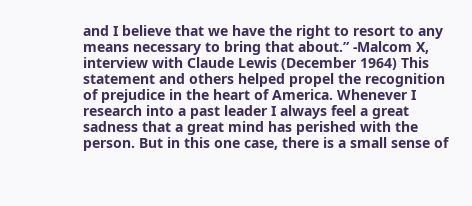and I believe that we have the right to resort to any means necessary to bring that about.” -Malcom X, interview with Claude Lewis (December 1964) This statement and others helped propel the recognition of prejudice in the heart of America. Whenever I research into a past leader I always feel a great sadness that a great mind has perished with the person. But in this one case, there is a small sense of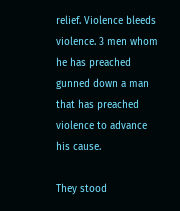relief. Violence bleeds violence. 3 men whom he has preached gunned down a man that has preached violence to advance his cause.

They stood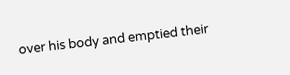over his body and emptied their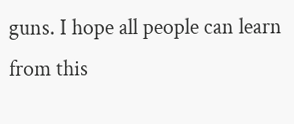guns. I hope all people can learn from this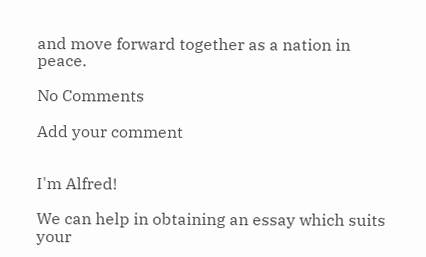and move forward together as a nation in peace.

No Comments

Add your comment


I'm Alfred!

We can help in obtaining an essay which suits your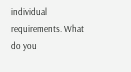individual requirements. What do you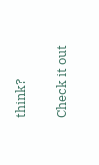think?

Check it out